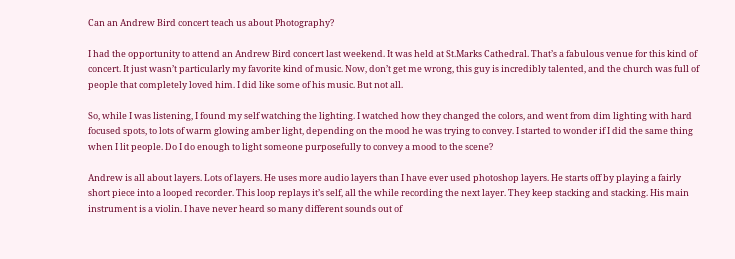Can an Andrew Bird concert teach us about Photography?

I had the opportunity to attend an Andrew Bird concert last weekend. It was held at St.Marks Cathedral. That’s a fabulous venue for this kind of concert. It just wasn’t particularly my favorite kind of music. Now, don’t get me wrong, this guy is incredibly talented, and the church was full of people that completely loved him. I did like some of his music. But not all.

So, while I was listening, I found my self watching the lighting. I watched how they changed the colors, and went from dim lighting with hard focused spots, to lots of warm glowing amber light, depending on the mood he was trying to convey. I started to wonder if I did the same thing when I lit people. Do I do enough to light someone purposefully to convey a mood to the scene?

Andrew is all about layers. Lots of layers. He uses more audio layers than I have ever used photoshop layers. He starts off by playing a fairly short piece into a looped recorder. This loop replays it’s self, all the while recording the next layer. They keep stacking and stacking. His main instrument is a violin. I have never heard so many different sounds out of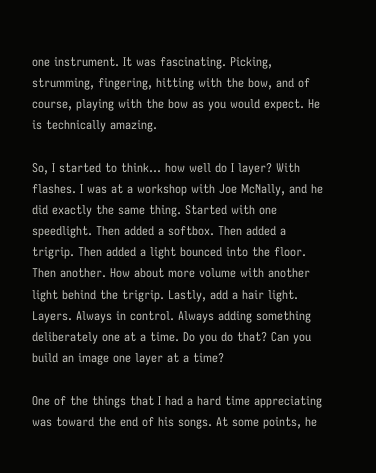one instrument. It was fascinating. Picking, strumming, fingering, hitting with the bow, and of course, playing with the bow as you would expect. He is technically amazing.

So, I started to think… how well do I layer? With flashes. I was at a workshop with Joe McNally, and he did exactly the same thing. Started with one speedlight. Then added a softbox. Then added a trigrip. Then added a light bounced into the floor. Then another. How about more volume with another light behind the trigrip. Lastly, add a hair light. Layers. Always in control. Always adding something deliberately one at a time. Do you do that? Can you build an image one layer at a time?

One of the things that I had a hard time appreciating was toward the end of his songs. At some points, he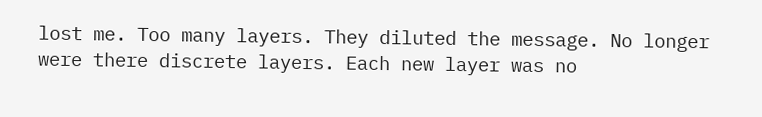lost me. Too many layers. They diluted the message. No longer were there discrete layers. Each new layer was no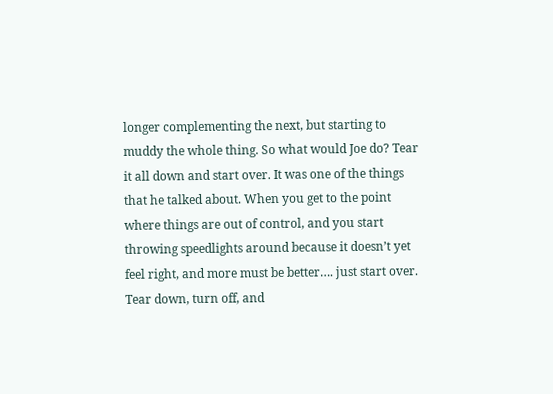longer complementing the next, but starting to muddy the whole thing. So what would Joe do? Tear it all down and start over. It was one of the things that he talked about. When you get to the point where things are out of control, and you start throwing speedlights around because it doesn’t yet feel right, and more must be better…. just start over. Tear down, turn off, and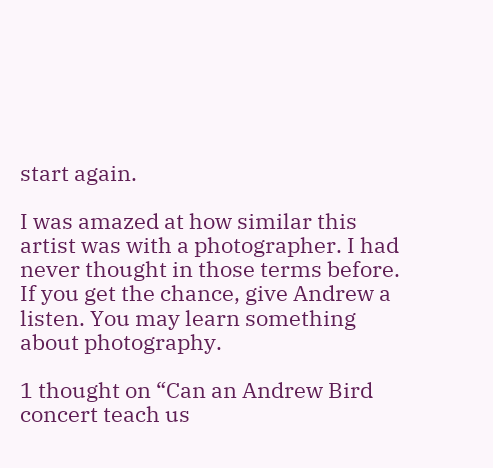start again.

I was amazed at how similar this artist was with a photographer. I had never thought in those terms before. If you get the chance, give Andrew a listen. You may learn something about photography.

1 thought on “Can an Andrew Bird concert teach us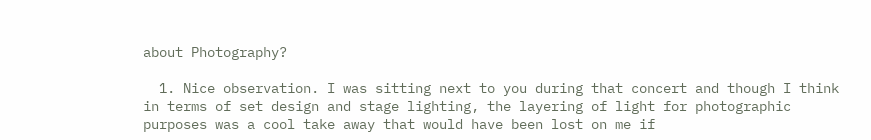about Photography?

  1. Nice observation. I was sitting next to you during that concert and though I think in terms of set design and stage lighting, the layering of light for photographic purposes was a cool take away that would have been lost on me if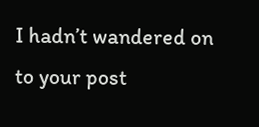I hadn’t wandered on to your post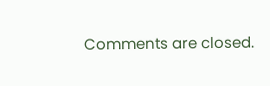Comments are closed.